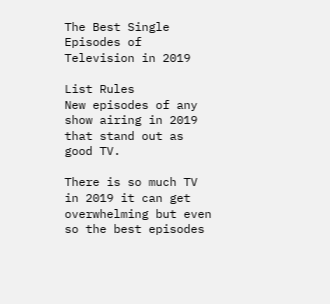The Best Single Episodes of Television in 2019

List Rules
New episodes of any show airing in 2019 that stand out as good TV.

There is so much TV in 2019 it can get overwhelming but even so the best episodes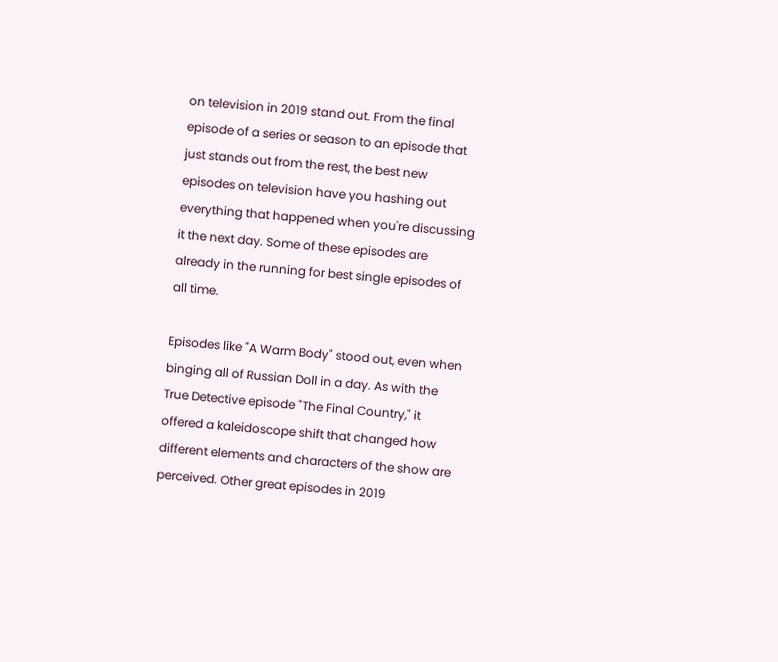on television in 2019 stand out. From the final episode of a series or season to an episode that just stands out from the rest, the best new episodes on television have you hashing out everything that happened when you're discussing it the next day. Some of these episodes are already in the running for best single episodes of all time.

Episodes like "A Warm Body" stood out, even when binging all of Russian Doll in a day. As with the True Detective episode "The Final Country," it offered a kaleidoscope shift that changed how different elements and characters of the show are perceived. Other great episodes in 2019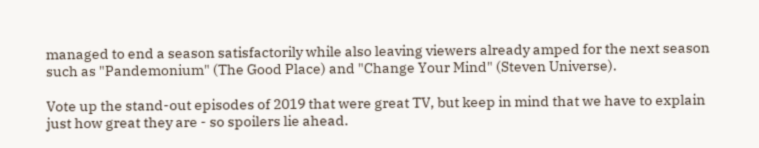managed to end a season satisfactorily while also leaving viewers already amped for the next season such as "Pandemonium" (The Good Place) and "Change Your Mind" (Steven Universe).

Vote up the stand-out episodes of 2019 that were great TV, but keep in mind that we have to explain just how great they are - so spoilers lie ahead.